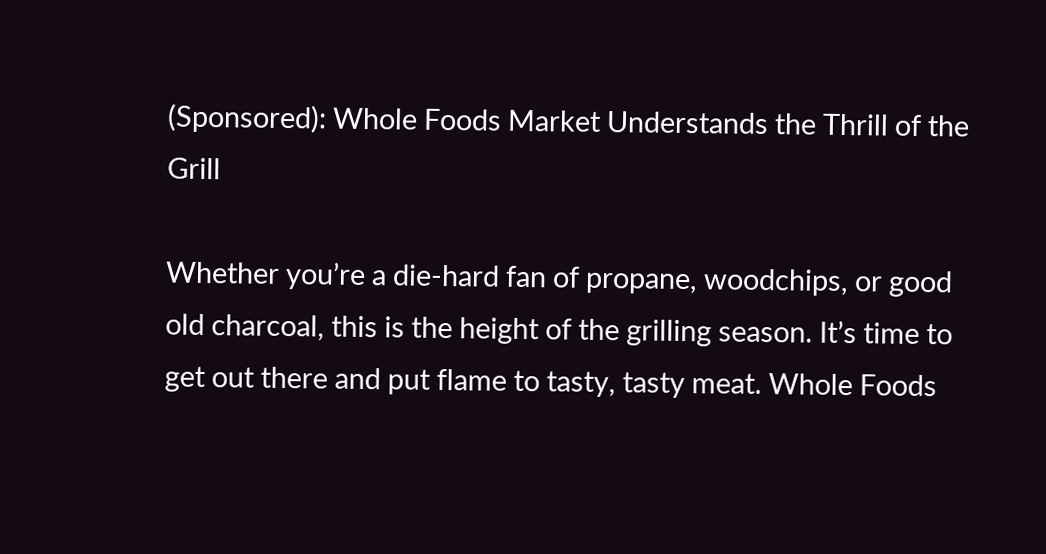(Sponsored): Whole Foods Market Understands the Thrill of the Grill

Whether you’re a die-hard fan of propane, woodchips, or good old charcoal, this is the height of the grilling season. It’s time to get out there and put flame to tasty, tasty meat. Whole Foods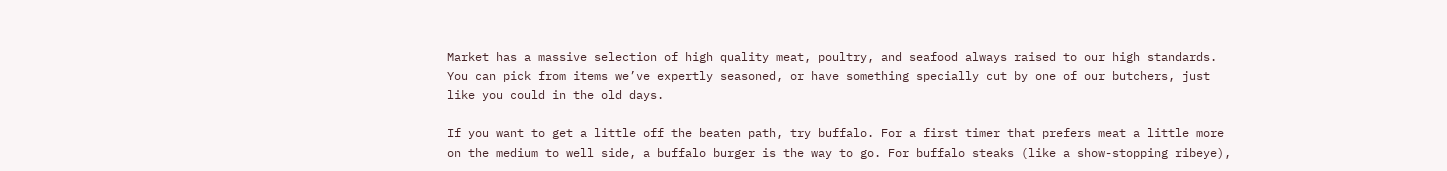Market has a massive selection of high quality meat, poultry, and seafood always raised to our high standards. You can pick from items we’ve expertly seasoned, or have something specially cut by one of our butchers, just like you could in the old days.

If you want to get a little off the beaten path, try buffalo. For a first timer that prefers meat a little more on the medium to well side, a buffalo burger is the way to go. For buffalo steaks (like a show-stopping ribeye),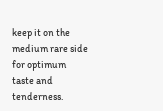keep it on the medium rare side for optimum taste and tenderness.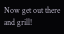Now get out there and grill!